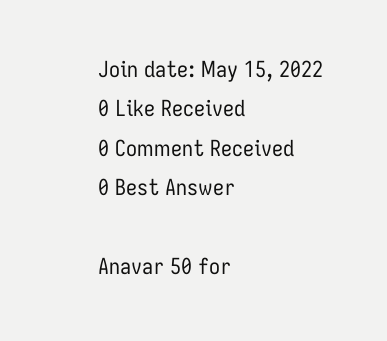Join date: May 15, 2022
0 Like Received
0 Comment Received
0 Best Answer

Anavar 50 for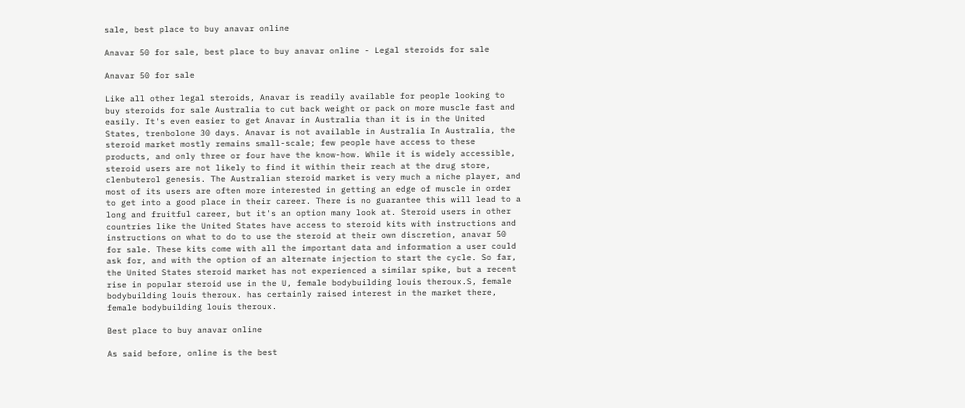sale, best place to buy anavar online

Anavar 50 for sale, best place to buy anavar online - Legal steroids for sale

Anavar 50 for sale

Like all other legal steroids, Anavar is readily available for people looking to buy steroids for sale Australia to cut back weight or pack on more muscle fast and easily. It's even easier to get Anavar in Australia than it is in the United States, trenbolone 30 days. Anavar is not available in Australia In Australia, the steroid market mostly remains small-scale; few people have access to these products, and only three or four have the know-how. While it is widely accessible, steroid users are not likely to find it within their reach at the drug store, clenbuterol genesis. The Australian steroid market is very much a niche player, and most of its users are often more interested in getting an edge of muscle in order to get into a good place in their career. There is no guarantee this will lead to a long and fruitful career, but it's an option many look at. Steroid users in other countries like the United States have access to steroid kits with instructions and instructions on what to do to use the steroid at their own discretion, anavar 50 for sale. These kits come with all the important data and information a user could ask for, and with the option of an alternate injection to start the cycle. So far, the United States steroid market has not experienced a similar spike, but a recent rise in popular steroid use in the U, female bodybuilding louis theroux.S, female bodybuilding louis theroux. has certainly raised interest in the market there, female bodybuilding louis theroux.

Best place to buy anavar online

As said before, online is the best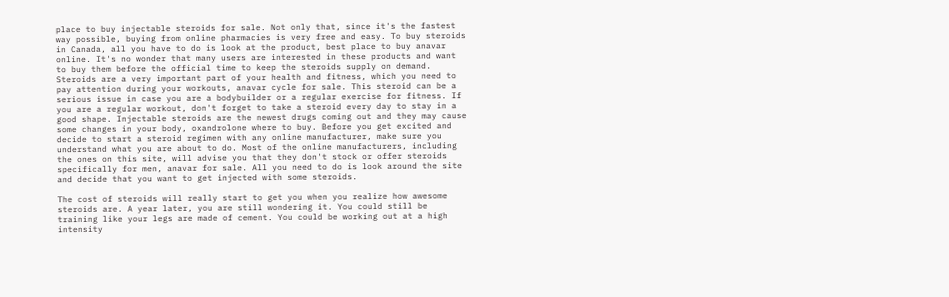place to buy injectable steroids for sale. Not only that, since it's the fastest way possible, buying from online pharmacies is very free and easy. To buy steroids in Canada, all you have to do is look at the product, best place to buy anavar online. It's no wonder that many users are interested in these products and want to buy them before the official time to keep the steroids supply on demand. Steroids are a very important part of your health and fitness, which you need to pay attention during your workouts, anavar cycle for sale. This steroid can be a serious issue in case you are a bodybuilder or a regular exercise for fitness. If you are a regular workout, don't forget to take a steroid every day to stay in a good shape. Injectable steroids are the newest drugs coming out and they may cause some changes in your body, oxandrolone where to buy. Before you get excited and decide to start a steroid regimen with any online manufacturer, make sure you understand what you are about to do. Most of the online manufacturers, including the ones on this site, will advise you that they don't stock or offer steroids specifically for men, anavar for sale. All you need to do is look around the site and decide that you want to get injected with some steroids.

The cost of steroids will really start to get you when you realize how awesome steroids are. A year later, you are still wondering it. You could still be training like your legs are made of cement. You could be working out at a high intensity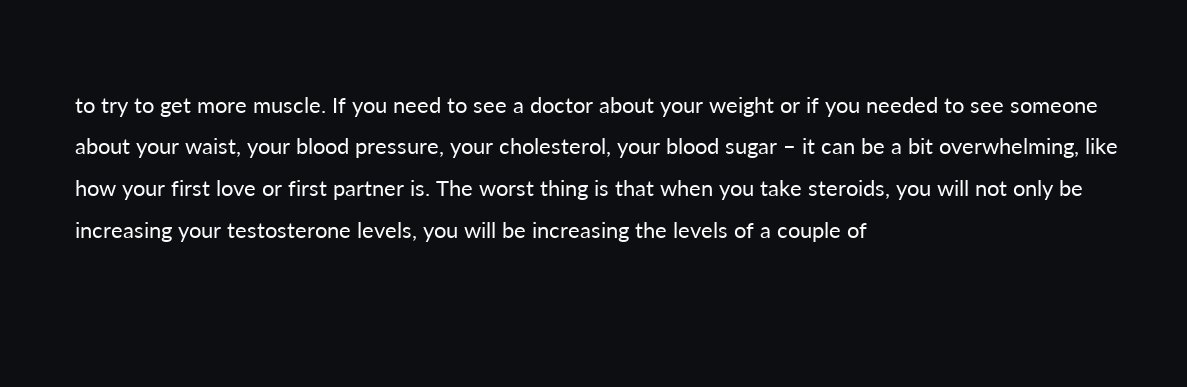to try to get more muscle. If you need to see a doctor about your weight or if you needed to see someone about your waist, your blood pressure, your cholesterol, your blood sugar – it can be a bit overwhelming, like how your first love or first partner is. The worst thing is that when you take steroids, you will not only be increasing your testosterone levels, you will be increasing the levels of a couple of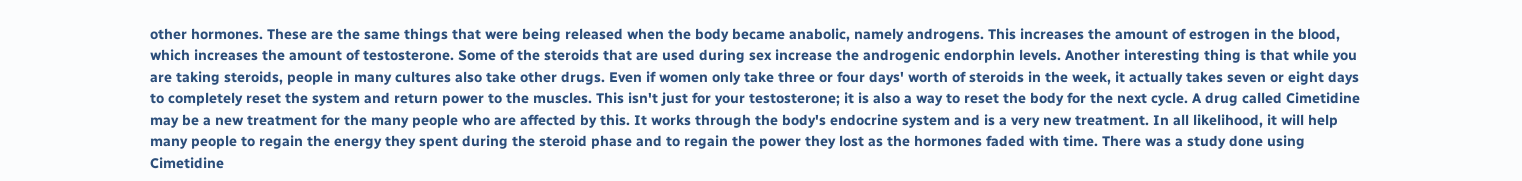other hormones. These are the same things that were being released when the body became anabolic, namely androgens. This increases the amount of estrogen in the blood, which increases the amount of testosterone. Some of the steroids that are used during sex increase the androgenic endorphin levels. Another interesting thing is that while you are taking steroids, people in many cultures also take other drugs. Even if women only take three or four days' worth of steroids in the week, it actually takes seven or eight days to completely reset the system and return power to the muscles. This isn't just for your testosterone; it is also a way to reset the body for the next cycle. A drug called Cimetidine may be a new treatment for the many people who are affected by this. It works through the body's endocrine system and is a very new treatment. In all likelihood, it will help many people to regain the energy they spent during the steroid phase and to regain the power they lost as the hormones faded with time. There was a study done using Cimetidine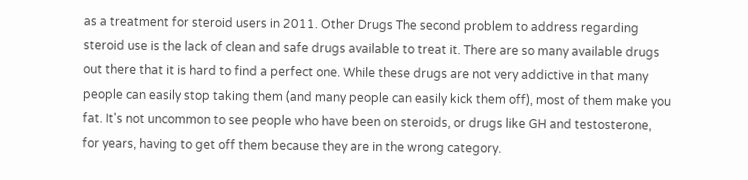as a treatment for steroid users in 2011. Other Drugs The second problem to address regarding steroid use is the lack of clean and safe drugs available to treat it. There are so many available drugs out there that it is hard to find a perfect one. While these drugs are not very addictive in that many people can easily stop taking them (and many people can easily kick them off), most of them make you fat. It's not uncommon to see people who have been on steroids, or drugs like GH and testosterone, for years, having to get off them because they are in the wrong category.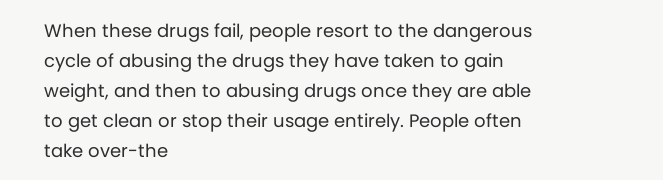When these drugs fail, people resort to the dangerous cycle of abusing the drugs they have taken to gain weight, and then to abusing drugs once they are able to get clean or stop their usage entirely. People often take over-the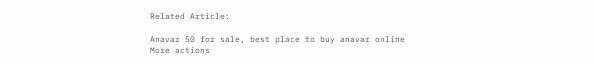Related Article:

Anavar 50 for sale, best place to buy anavar online
More actions